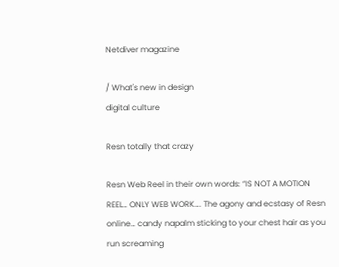Netdiver magazine

/ What's new in design
digital culture

Resn totally that crazy

Resn Web Reel in their own words: “IS NOT A MOTION REEL… ONLY WEB WORK…. The agony and ecstasy of Resn online… candy napalm sticking to your chest hair as you run screaming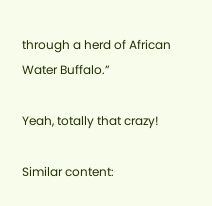through a herd of African Water Buffalo.”

Yeah, totally that crazy!

Similar content: